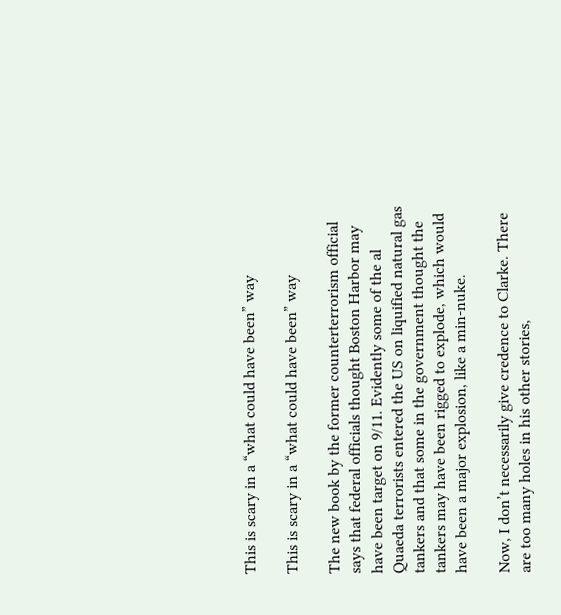This is scary in a “what could have been” way

This is scary in a “what could have been” way

The new book by the former counterterrorism official says that federal officials thought Boston Harbor may have been target on 9/11. Evidently some of the al Quaeda terrorists entered the US on liquified natural gas tankers and that some in the government thought the tankers may have been rigged to explode, which would have been a major explosion, like a min-nuke.

Now, I don’t necessarily give credence to Clarke. There are too many holes in his other stories,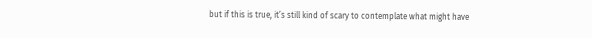but if this is true, it’s still kind of scary to contemplate what might have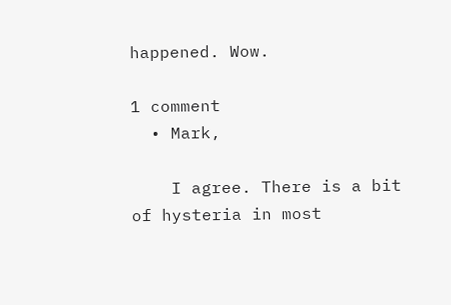happened. Wow.

1 comment
  • Mark,

    I agree. There is a bit of hysteria in most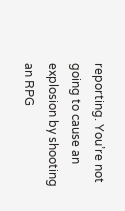reporting. You’re not going to cause an explosion by shooting an RPG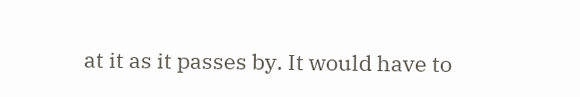at it as it passes by. It would have to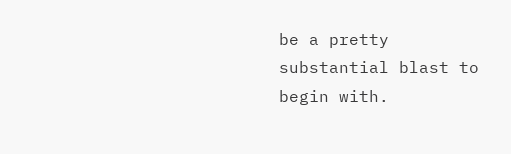be a pretty substantial blast to begin with.